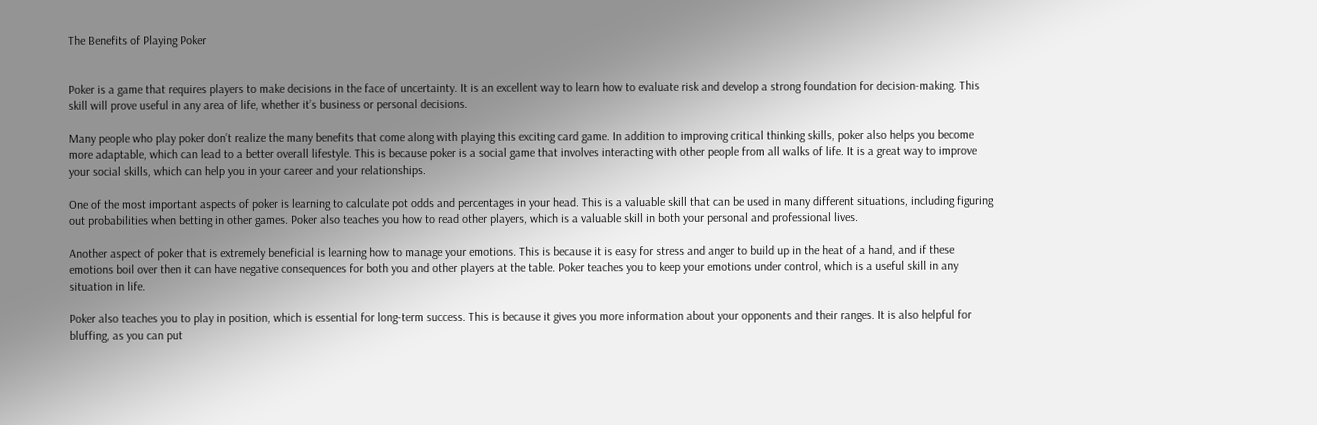The Benefits of Playing Poker


Poker is a game that requires players to make decisions in the face of uncertainty. It is an excellent way to learn how to evaluate risk and develop a strong foundation for decision-making. This skill will prove useful in any area of life, whether it’s business or personal decisions.

Many people who play poker don’t realize the many benefits that come along with playing this exciting card game. In addition to improving critical thinking skills, poker also helps you become more adaptable, which can lead to a better overall lifestyle. This is because poker is a social game that involves interacting with other people from all walks of life. It is a great way to improve your social skills, which can help you in your career and your relationships.

One of the most important aspects of poker is learning to calculate pot odds and percentages in your head. This is a valuable skill that can be used in many different situations, including figuring out probabilities when betting in other games. Poker also teaches you how to read other players, which is a valuable skill in both your personal and professional lives.

Another aspect of poker that is extremely beneficial is learning how to manage your emotions. This is because it is easy for stress and anger to build up in the heat of a hand, and if these emotions boil over then it can have negative consequences for both you and other players at the table. Poker teaches you to keep your emotions under control, which is a useful skill in any situation in life.

Poker also teaches you to play in position, which is essential for long-term success. This is because it gives you more information about your opponents and their ranges. It is also helpful for bluffing, as you can put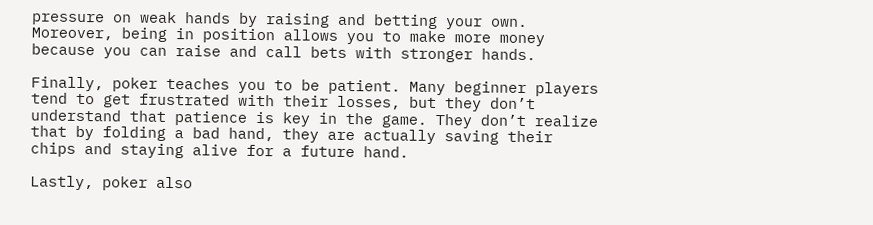pressure on weak hands by raising and betting your own. Moreover, being in position allows you to make more money because you can raise and call bets with stronger hands.

Finally, poker teaches you to be patient. Many beginner players tend to get frustrated with their losses, but they don’t understand that patience is key in the game. They don’t realize that by folding a bad hand, they are actually saving their chips and staying alive for a future hand.

Lastly, poker also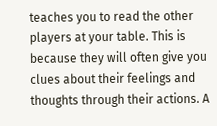teaches you to read the other players at your table. This is because they will often give you clues about their feelings and thoughts through their actions. A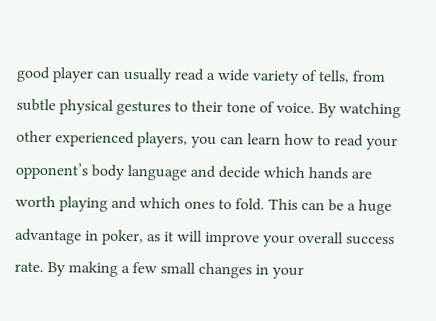good player can usually read a wide variety of tells, from subtle physical gestures to their tone of voice. By watching other experienced players, you can learn how to read your opponent’s body language and decide which hands are worth playing and which ones to fold. This can be a huge advantage in poker, as it will improve your overall success rate. By making a few small changes in your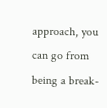approach, you can go from being a break-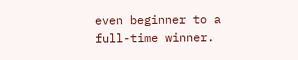even beginner to a full-time winner.